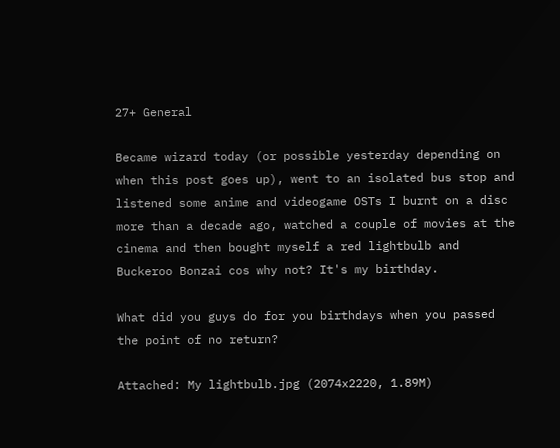27+ General

Became wizard today (or possible yesterday depending on when this post goes up), went to an isolated bus stop and listened some anime and videogame OSTs I burnt on a disc more than a decade ago, watched a couple of movies at the cinema and then bought myself a red lightbulb and Buckeroo Bonzai cos why not? It's my birthday.

What did you guys do for you birthdays when you passed the point of no return?

Attached: My lightbulb.jpg (2074x2220, 1.89M)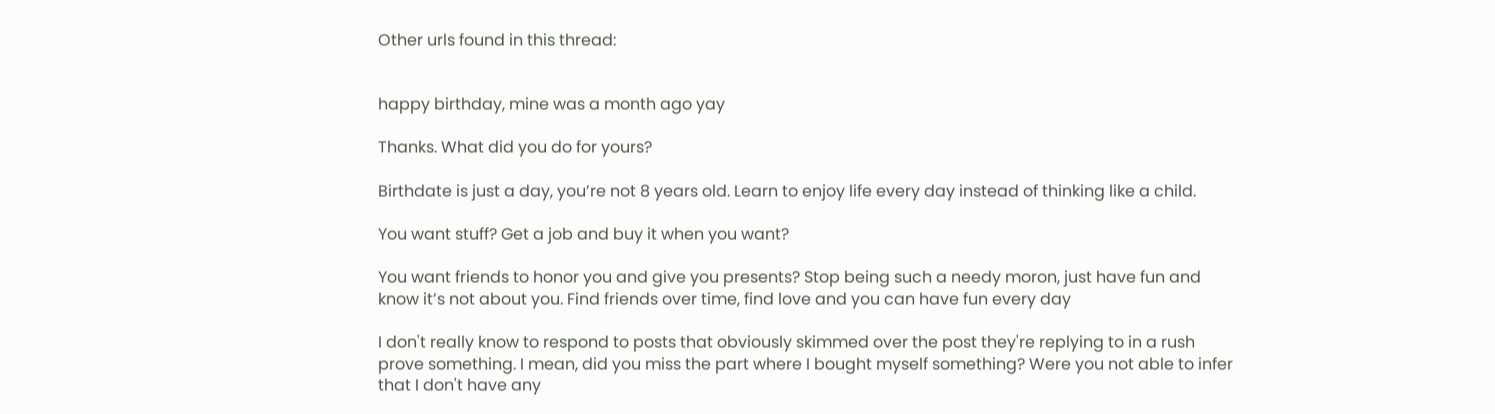Other urls found in this thread:


happy birthday, mine was a month ago yay

Thanks. What did you do for yours?

Birthdate is just a day, you’re not 8 years old. Learn to enjoy life every day instead of thinking like a child.

You want stuff? Get a job and buy it when you want?

You want friends to honor you and give you presents? Stop being such a needy moron, just have fun and know it’s not about you. Find friends over time, find love and you can have fun every day

I don't really know to respond to posts that obviously skimmed over the post they're replying to in a rush prove something. I mean, did you miss the part where I bought myself something? Were you not able to infer that I don't have any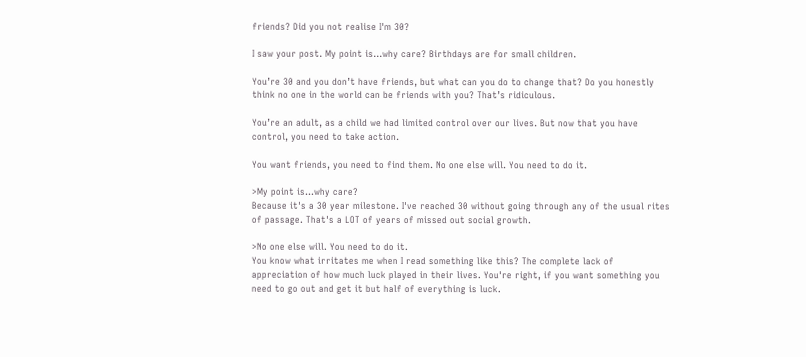friends? Did you not realise I'm 30?

I saw your post. My point is...why care? Birthdays are for small children.

You’re 30 and you don’t have friends, but what can you do to change that? Do you honestly think no one in the world can be friends with you? That’s ridiculous.

You’re an adult, as a child we had limited control over our lives. But now that you have control, you need to take action.

You want friends, you need to find them. No one else will. You need to do it.

>My point is...why care?
Because it's a 30 year milestone. I've reached 30 without going through any of the usual rites of passage. That's a LOT of years of missed out social growth.

>No one else will. You need to do it.
You know what irritates me when I read something like this? The complete lack of appreciation of how much luck played in their lives. You're right, if you want something you need to go out and get it but half of everything is luck.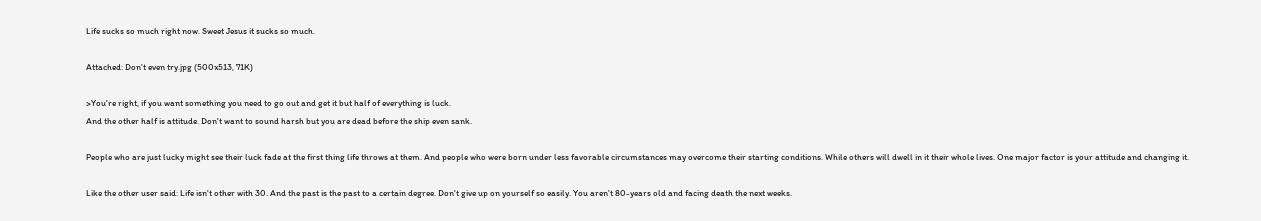Life sucks so much right now. Sweet Jesus it sucks so much.

Attached: Don't even try.jpg (500x513, 71K)

>You're right, if you want something you need to go out and get it but half of everything is luck.
And the other half is attitude. Don't want to sound harsh but you are dead before the ship even sank.

People who are just lucky might see their luck fade at the first thing life throws at them. And people who were born under less favorable circumstances may overcome their starting conditions. While others will dwell in it their whole lives. One major factor is your attitude and changing it.

Like the other user said: Life isn't other with 30. And the past is the past to a certain degree. Don't give up on yourself so easily. You aren't 80-years old and facing death the next weeks.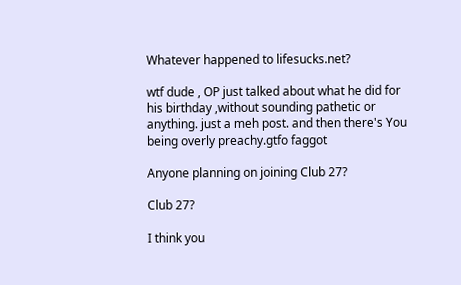Whatever happened to lifesucks.net?

wtf dude , OP just talked about what he did for his birthday ,without sounding pathetic or anything. just a meh post. and then there's You being overly preachy.gtfo faggot

Anyone planning on joining Club 27?

Club 27?

I think you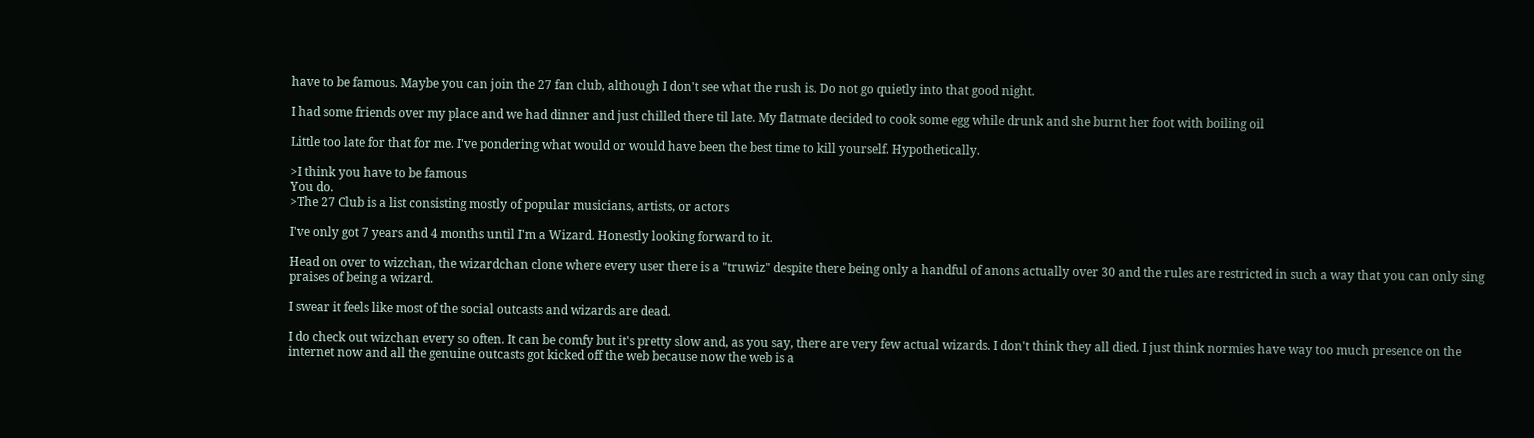have to be famous. Maybe you can join the 27 fan club, although I don't see what the rush is. Do not go quietly into that good night.

I had some friends over my place and we had dinner and just chilled there til late. My flatmate decided to cook some egg while drunk and she burnt her foot with boiling oil

Little too late for that for me. I've pondering what would or would have been the best time to kill yourself. Hypothetically.

>I think you have to be famous
You do.
>The 27 Club is a list consisting mostly of popular musicians, artists, or actors

I've only got 7 years and 4 months until I'm a Wizard. Honestly looking forward to it.

Head on over to wizchan, the wizardchan clone where every user there is a "truwiz" despite there being only a handful of anons actually over 30 and the rules are restricted in such a way that you can only sing praises of being a wizard.

I swear it feels like most of the social outcasts and wizards are dead.

I do check out wizchan every so often. It can be comfy but it's pretty slow and, as you say, there are very few actual wizards. I don't think they all died. I just think normies have way too much presence on the internet now and all the genuine outcasts got kicked off the web because now the web is a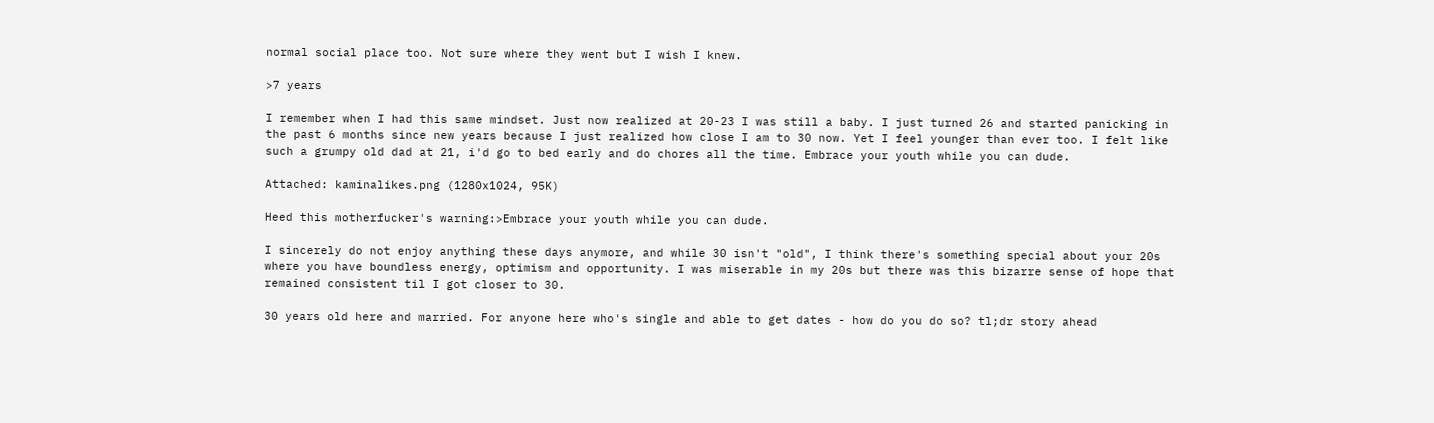normal social place too. Not sure where they went but I wish I knew.

>7 years

I remember when I had this same mindset. Just now realized at 20-23 I was still a baby. I just turned 26 and started panicking in the past 6 months since new years because I just realized how close I am to 30 now. Yet I feel younger than ever too. I felt like such a grumpy old dad at 21, i'd go to bed early and do chores all the time. Embrace your youth while you can dude.

Attached: kaminalikes.png (1280x1024, 95K)

Heed this motherfucker's warning:>Embrace your youth while you can dude.

I sincerely do not enjoy anything these days anymore, and while 30 isn't "old", I think there's something special about your 20s where you have boundless energy, optimism and opportunity. I was miserable in my 20s but there was this bizarre sense of hope that remained consistent til I got closer to 30.

30 years old here and married. For anyone here who's single and able to get dates - how do you do so? tl;dr story ahead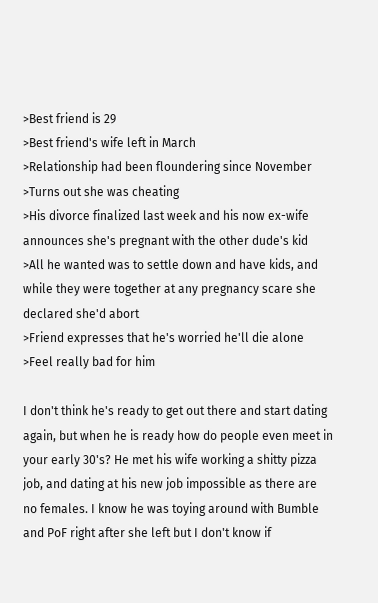>Best friend is 29
>Best friend's wife left in March
>Relationship had been floundering since November
>Turns out she was cheating
>His divorce finalized last week and his now ex-wife announces she's pregnant with the other dude's kid
>All he wanted was to settle down and have kids, and while they were together at any pregnancy scare she declared she'd abort
>Friend expresses that he's worried he'll die alone
>Feel really bad for him

I don't think he's ready to get out there and start dating again, but when he is ready how do people even meet in your early 30's? He met his wife working a shitty pizza job, and dating at his new job impossible as there are no females. I know he was toying around with Bumble and PoF right after she left but I don't know if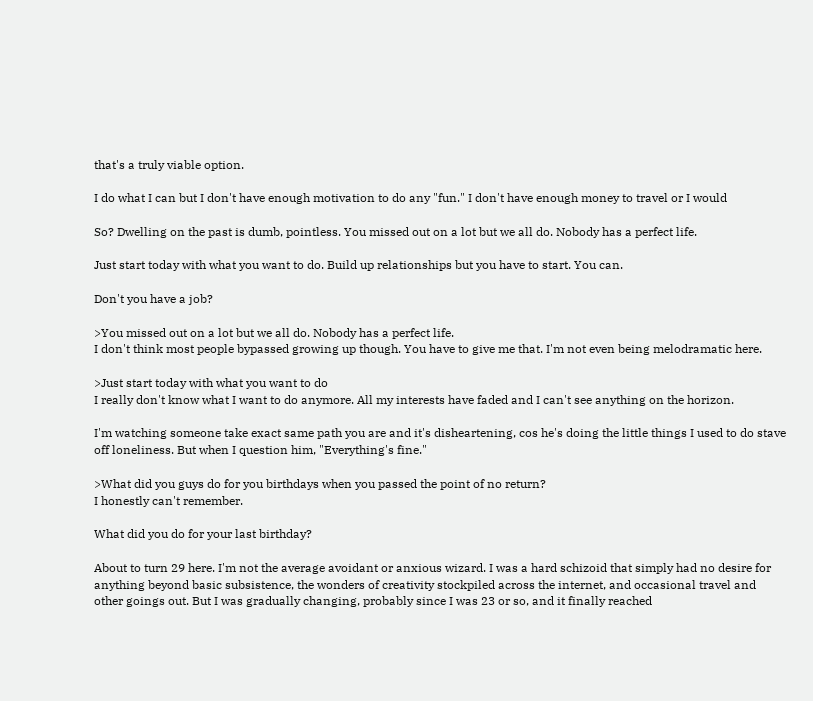that's a truly viable option.

I do what I can but I don't have enough motivation to do any "fun." I don't have enough money to travel or I would

So? Dwelling on the past is dumb, pointless. You missed out on a lot but we all do. Nobody has a perfect life.

Just start today with what you want to do. Build up relationships but you have to start. You can.

Don't you have a job?

>You missed out on a lot but we all do. Nobody has a perfect life.
I don't think most people bypassed growing up though. You have to give me that. I'm not even being melodramatic here.

>Just start today with what you want to do
I really don't know what I want to do anymore. All my interests have faded and I can't see anything on the horizon.

I'm watching someone take exact same path you are and it's disheartening, cos he's doing the little things I used to do stave off loneliness. But when I question him, "Everything's fine."

>What did you guys do for you birthdays when you passed the point of no return?
I honestly can't remember.

What did you do for your last birthday?

About to turn 29 here. I'm not the average avoidant or anxious wizard. I was a hard schizoid that simply had no desire for anything beyond basic subsistence, the wonders of creativity stockpiled across the internet, and occasional travel and other goings out. But I was gradually changing, probably since I was 23 or so, and it finally reached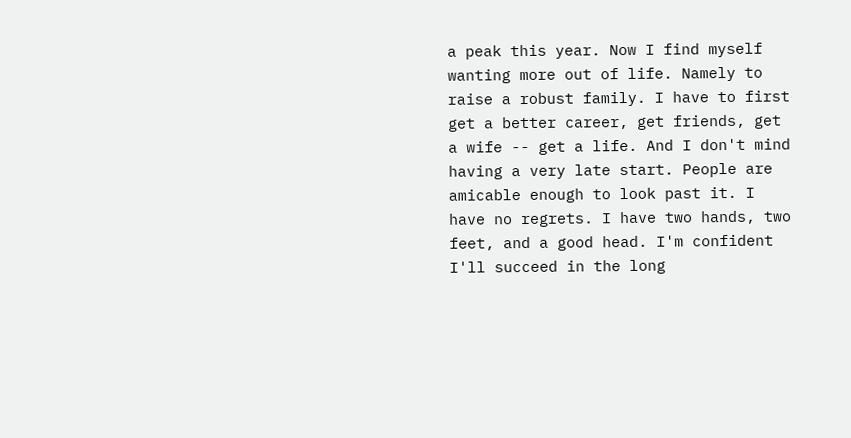a peak this year. Now I find myself wanting more out of life. Namely to raise a robust family. I have to first get a better career, get friends, get a wife -- get a life. And I don't mind having a very late start. People are amicable enough to look past it. I have no regrets. I have two hands, two feet, and a good head. I'm confident I'll succeed in the long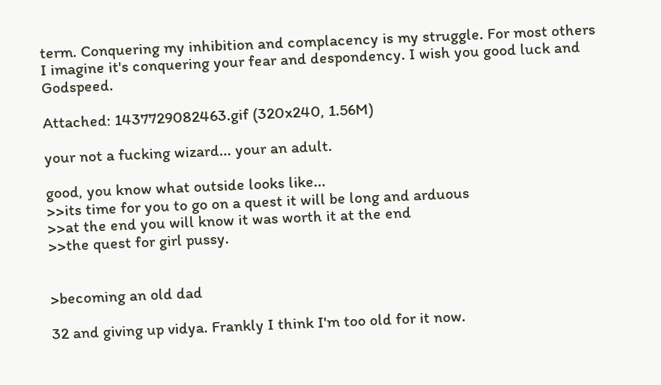term. Conquering my inhibition and complacency is my struggle. For most others I imagine it's conquering your fear and despondency. I wish you good luck and Godspeed.

Attached: 1437729082463.gif (320x240, 1.56M)

your not a fucking wizard... your an adult.

good, you know what outside looks like...
>>its time for you to go on a quest it will be long and arduous
>>at the end you will know it was worth it at the end
>>the quest for girl pussy.


>becoming an old dad

32 and giving up vidya. Frankly I think I'm too old for it now.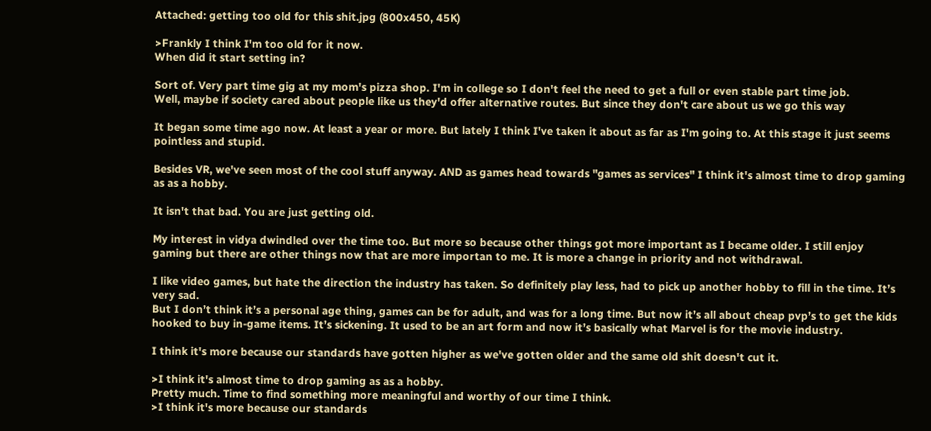Attached: getting too old for this shit.jpg (800x450, 45K)

>Frankly I think I'm too old for it now.
When did it start setting in?

Sort of. Very part time gig at my mom's pizza shop. I'm in college so I don't feel the need to get a full or even stable part time job.
Well, maybe if society cared about people like us they'd offer alternative routes. But since they don't care about us we go this way

It began some time ago now. At least a year or more. But lately I think I've taken it about as far as I'm going to. At this stage it just seems pointless and stupid.

Besides VR, we've seen most of the cool stuff anyway. AND as games head towards "games as services" I think it's almost time to drop gaming as as a hobby.

It isn't that bad. You are just getting old.

My interest in vidya dwindled over the time too. But more so because other things got more important as I became older. I still enjoy gaming but there are other things now that are more importan to me. It is more a change in priority and not withdrawal.

I like video games, but hate the direction the industry has taken. So definitely play less, had to pick up another hobby to fill in the time. It’s very sad.
But I don’t think it’s a personal age thing, games can be for adult, and was for a long time. But now it’s all about cheap pvp’s to get the kids hooked to buy in-game items. It’s sickening. It used to be an art form and now it’s basically what Marvel is for the movie industry.

I think it's more because our standards have gotten higher as we've gotten older and the same old shit doesn't cut it.

>I think it's almost time to drop gaming as as a hobby.
Pretty much. Time to find something more meaningful and worthy of our time I think.
>I think it's more because our standards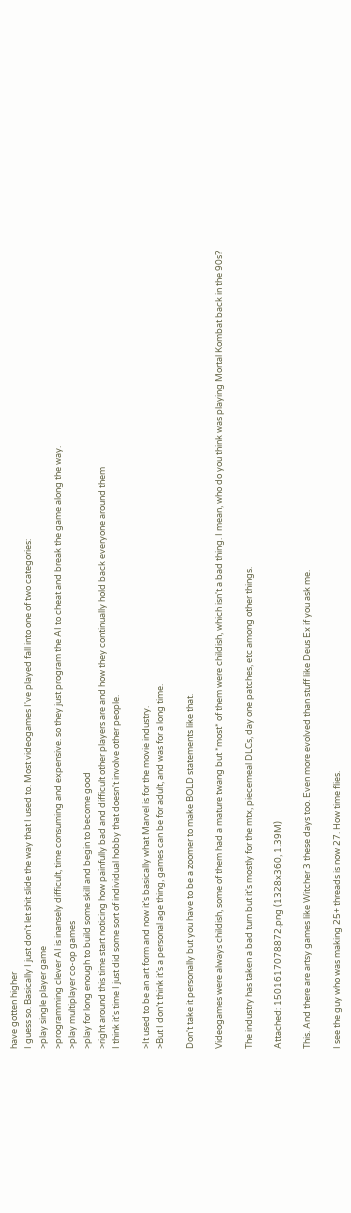have gotten higher
I guess so. Basically I just don't let shit slide the way that I used to. Most videogames I've played fall into one of two categories:
>play single player game
>programming clever AI is inansely difficult, time consuming and expensive. so they just program the AI to cheat and break the game along the way.
>play multiplayer co-op games
>play for long enough to build some skill and begin to become good
>right around this time start noticing how painfully bad and difficult other players are and how they continually hold back everyone around them
I think it's time I just did some sort of individual hobby that doesn't involve other people.

>It used to be an art form and now it’s basically what Marvel is for the movie industry.
>But I don’t think it’s a personal age thing, games can be for adult, and was for a long time.

Don't take it personally but you have to be a zoomer to make BOLD statements like that.

Videogames were always childish, some of them had a mature twang but *most* of them were childish, which isn't a bad thing. I mean, who do you think was playing Mortal Kombat back in the 90s?

The industry has taken a bad turn but it's mostly for the mtx, piecemeal DLCs, day one patches, etc among other things.

Attached: 1501617078872.png (1328x360, 1.39M)

This. And there are artsy games like Witcher 3 these days too. Even more evolved than stuff like Deus Ex if you ask me.

I see the guy who was making 25+ threads is now 27. How time flies.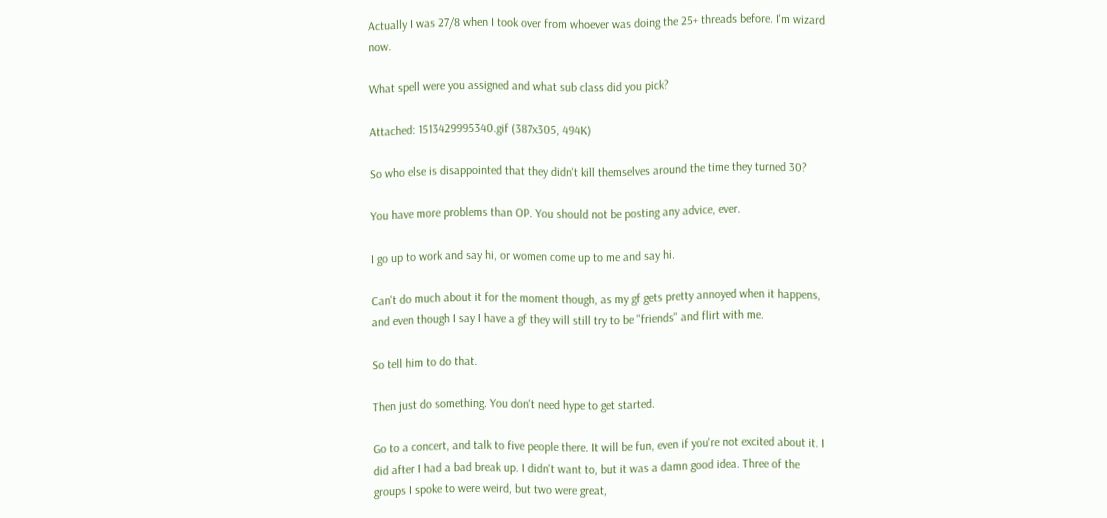Actually I was 27/8 when I took over from whoever was doing the 25+ threads before. I'm wizard now.

What spell were you assigned and what sub class did you pick?

Attached: 1513429995340.gif (387x305, 494K)

So who else is disappointed that they didn't kill themselves around the time they turned 30?

You have more problems than OP. You should not be posting any advice, ever.

I go up to work and say hi, or women come up to me and say hi.

Can't do much about it for the moment though, as my gf gets pretty annoyed when it happens, and even though I say I have a gf they will still try to be "friends" and flirt with me.

So tell him to do that.

Then just do something. You don't need hype to get started.

Go to a concert, and talk to five people there. It will be fun, even if you're not excited about it. I did after I had a bad break up. I didn't want to, but it was a damn good idea. Three of the groups I spoke to were weird, but two were great,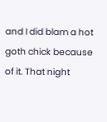and I did blam a hot goth chick because of it. That night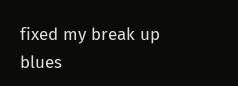fixed my break up blues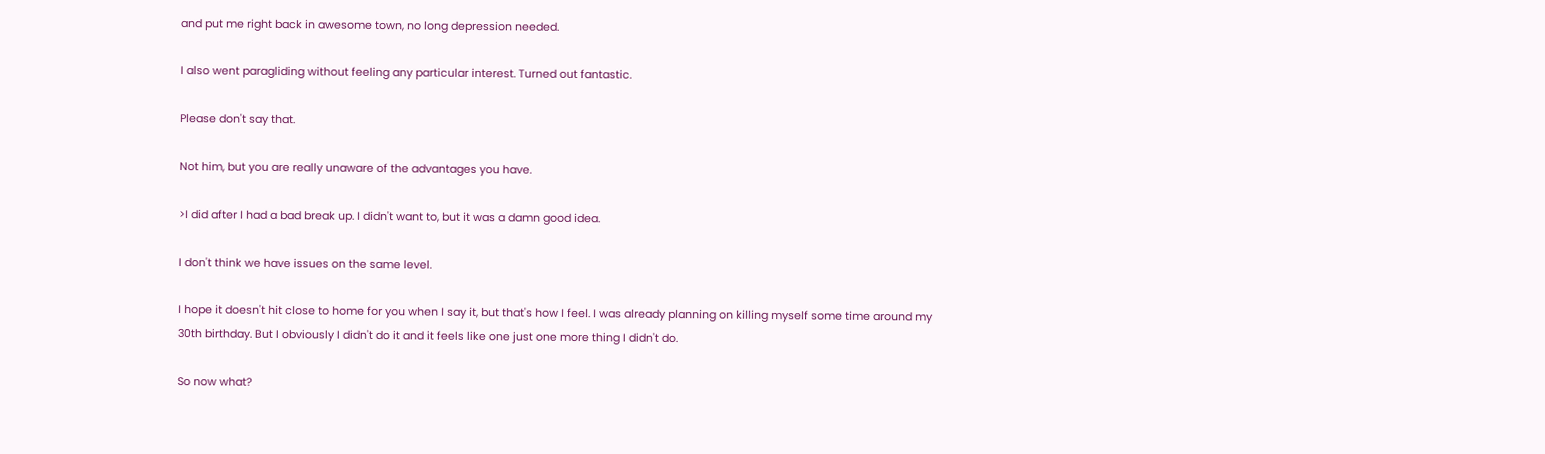and put me right back in awesome town, no long depression needed.

I also went paragliding without feeling any particular interest. Turned out fantastic.

Please don't say that.

Not him, but you are really unaware of the advantages you have.

>I did after I had a bad break up. I didn't want to, but it was a damn good idea.

I don't think we have issues on the same level.

I hope it doesn't hit close to home for you when I say it, but that's how I feel. I was already planning on killing myself some time around my 30th birthday. But I obviously I didn't do it and it feels like one just one more thing I didn't do.

So now what?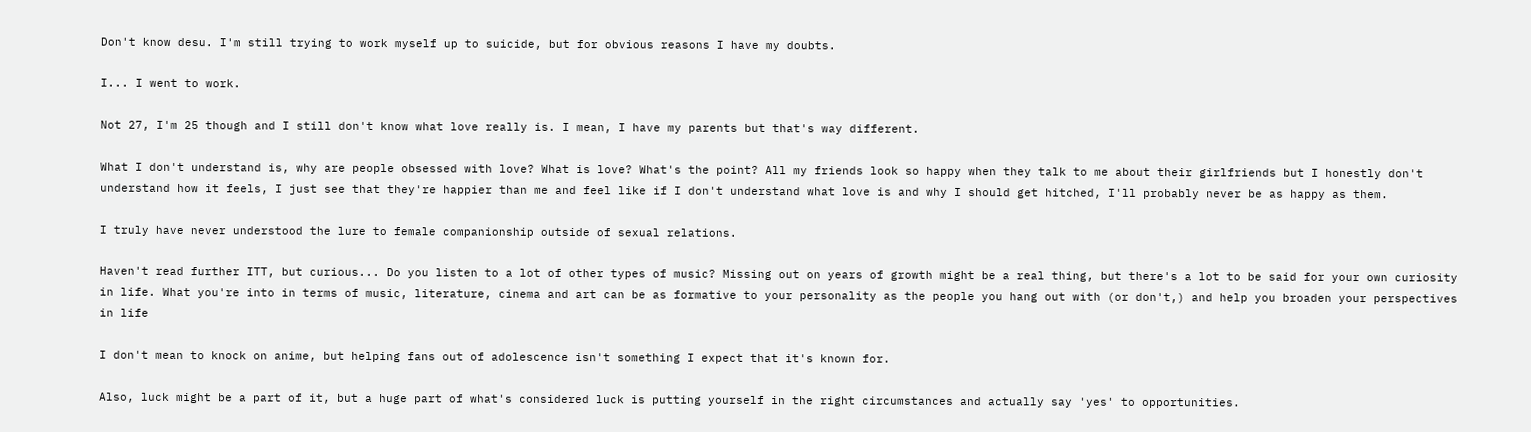Don't know desu. I'm still trying to work myself up to suicide, but for obvious reasons I have my doubts.

I... I went to work.

Not 27, I'm 25 though and I still don't know what love really is. I mean, I have my parents but that's way different.

What I don't understand is, why are people obsessed with love? What is love? What's the point? All my friends look so happy when they talk to me about their girlfriends but I honestly don't understand how it feels, I just see that they're happier than me and feel like if I don't understand what love is and why I should get hitched, I'll probably never be as happy as them.

I truly have never understood the lure to female companionship outside of sexual relations.

Haven't read further ITT, but curious... Do you listen to a lot of other types of music? Missing out on years of growth might be a real thing, but there's a lot to be said for your own curiosity in life. What you're into in terms of music, literature, cinema and art can be as formative to your personality as the people you hang out with (or don't,) and help you broaden your perspectives in life

I don't mean to knock on anime, but helping fans out of adolescence isn't something I expect that it's known for.

Also, luck might be a part of it, but a huge part of what's considered luck is putting yourself in the right circumstances and actually say 'yes' to opportunities.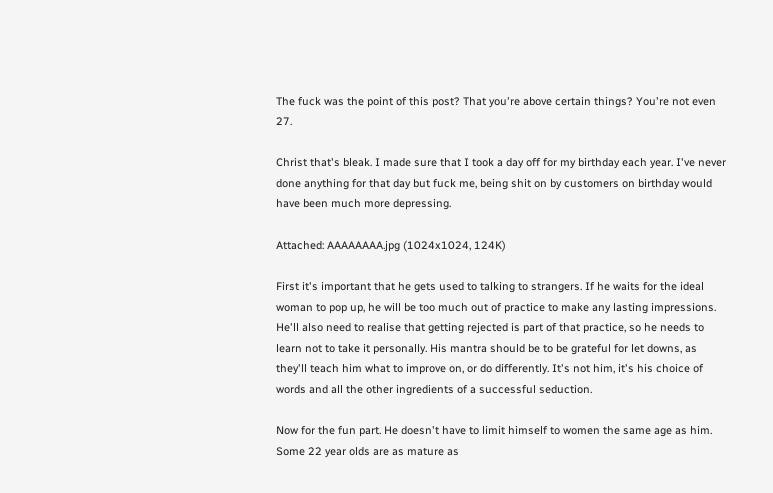The fuck was the point of this post? That you're above certain things? You're not even 27.

Christ that's bleak. I made sure that I took a day off for my birthday each year. I've never done anything for that day but fuck me, being shit on by customers on birthday would have been much more depressing.

Attached: AAAAAAAA.jpg (1024x1024, 124K)

First it's important that he gets used to talking to strangers. If he waits for the ideal woman to pop up, he will be too much out of practice to make any lasting impressions. He'll also need to realise that getting rejected is part of that practice, so he needs to learn not to take it personally. His mantra should be to be grateful for let downs, as they'll teach him what to improve on, or do differently. It's not him, it's his choice of words and all the other ingredients of a successful seduction.

Now for the fun part. He doesn't have to limit himself to women the same age as him. Some 22 year olds are as mature as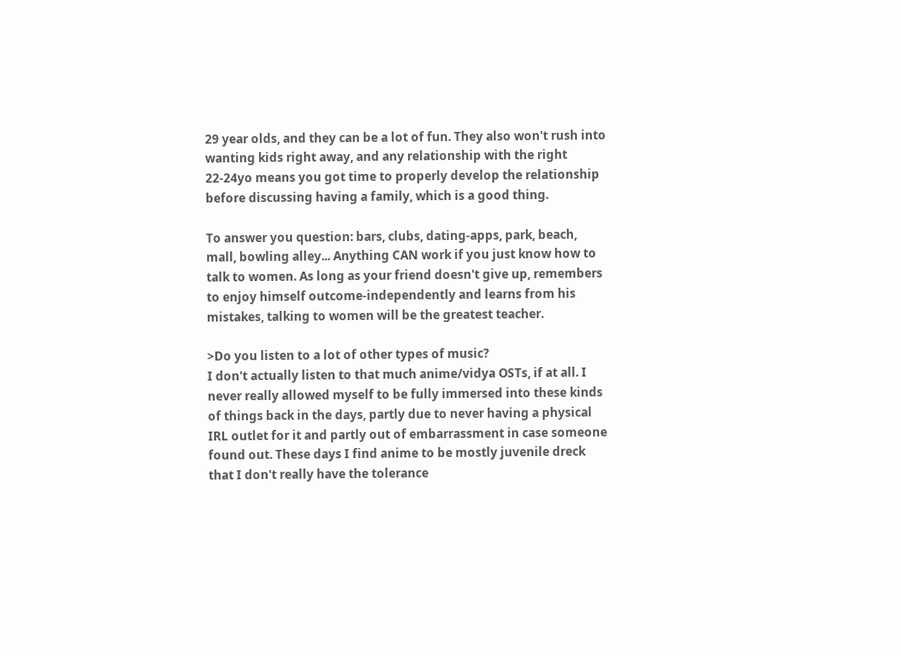29 year olds, and they can be a lot of fun. They also won't rush into wanting kids right away, and any relationship with the right 22-24yo means you got time to properly develop the relationship before discussing having a family, which is a good thing.

To answer you question: bars, clubs, dating-apps, park, beach, mall, bowling alley... Anything CAN work if you just know how to talk to women. As long as your friend doesn't give up, remembers to enjoy himself outcome-independently and learns from his mistakes, talking to women will be the greatest teacher.

>Do you listen to a lot of other types of music?
I don't actually listen to that much anime/vidya OSTs, if at all. I never really allowed myself to be fully immersed into these kinds of things back in the days, partly due to never having a physical IRL outlet for it and partly out of embarrassment in case someone found out. These days I find anime to be mostly juvenile dreck that I don't really have the tolerance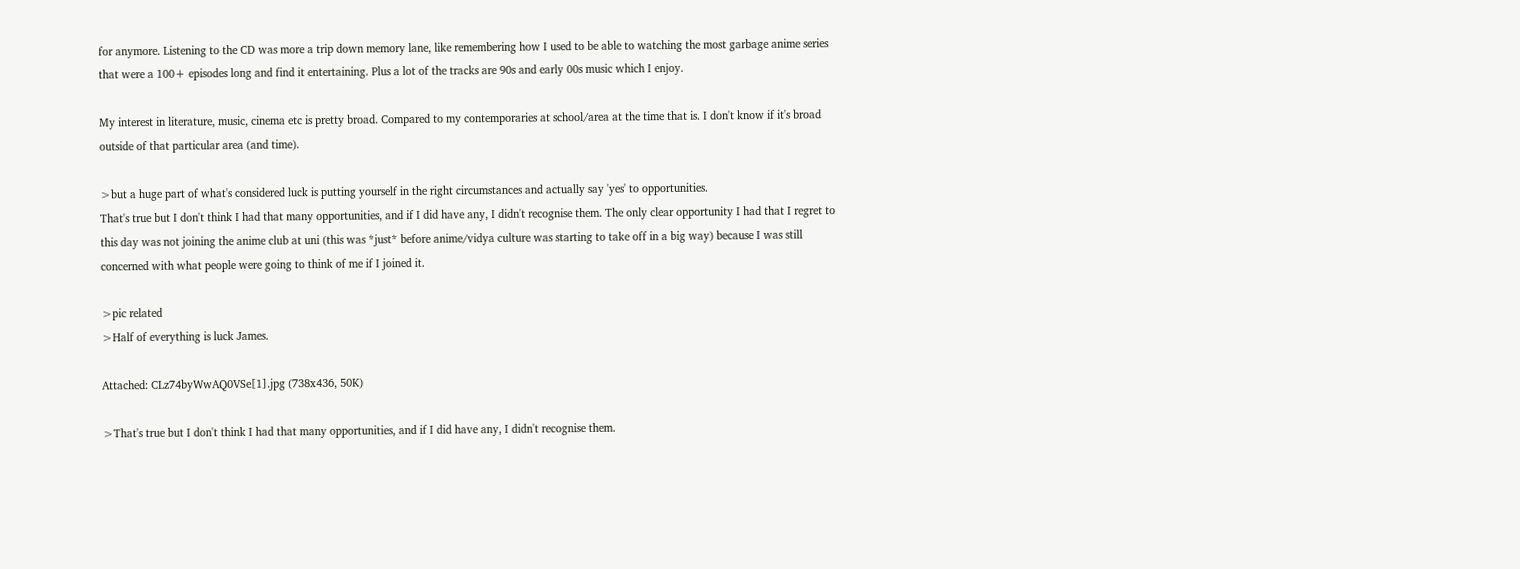for anymore. Listening to the CD was more a trip down memory lane, like remembering how I used to be able to watching the most garbage anime series that were a 100+ episodes long and find it entertaining. Plus a lot of the tracks are 90s and early 00s music which I enjoy.

My interest in literature, music, cinema etc is pretty broad. Compared to my contemporaries at school/area at the time that is. I don't know if it's broad outside of that particular area (and time).

>but a huge part of what's considered luck is putting yourself in the right circumstances and actually say 'yes' to opportunities.
That's true but I don't think I had that many opportunities, and if I did have any, I didn't recognise them. The only clear opportunity I had that I regret to this day was not joining the anime club at uni (this was *just* before anime/vidya culture was starting to take off in a big way) because I was still concerned with what people were going to think of me if I joined it.

>pic related
>Half of everything is luck James.

Attached: CLz74byWwAQ0VSe[1].jpg (738x436, 50K)

>That's true but I don't think I had that many opportunities, and if I did have any, I didn't recognise them.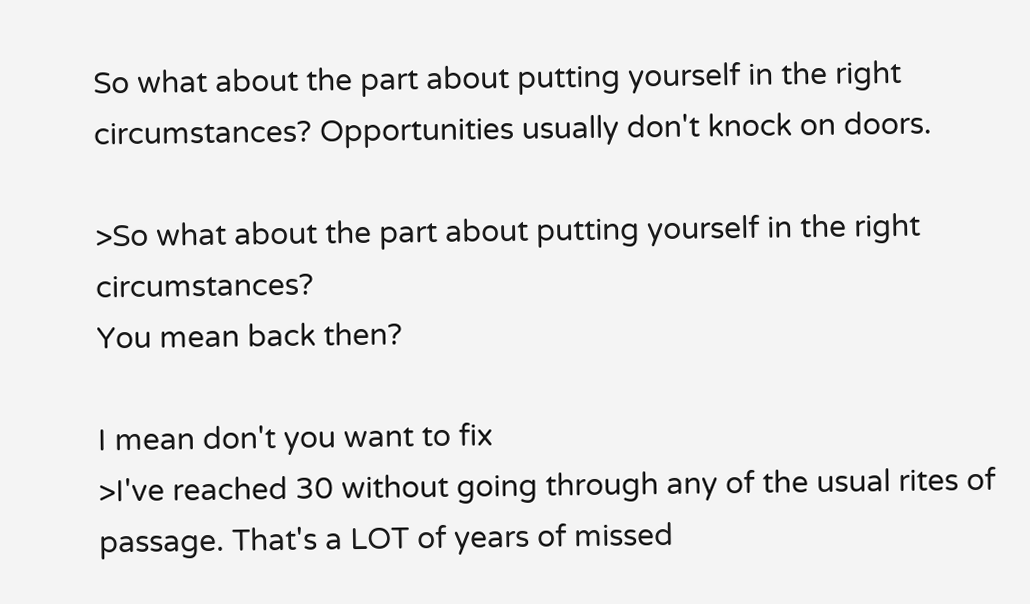So what about the part about putting yourself in the right circumstances? Opportunities usually don't knock on doors.

>So what about the part about putting yourself in the right circumstances?
You mean back then?

I mean don't you want to fix
>I've reached 30 without going through any of the usual rites of passage. That's a LOT of years of missed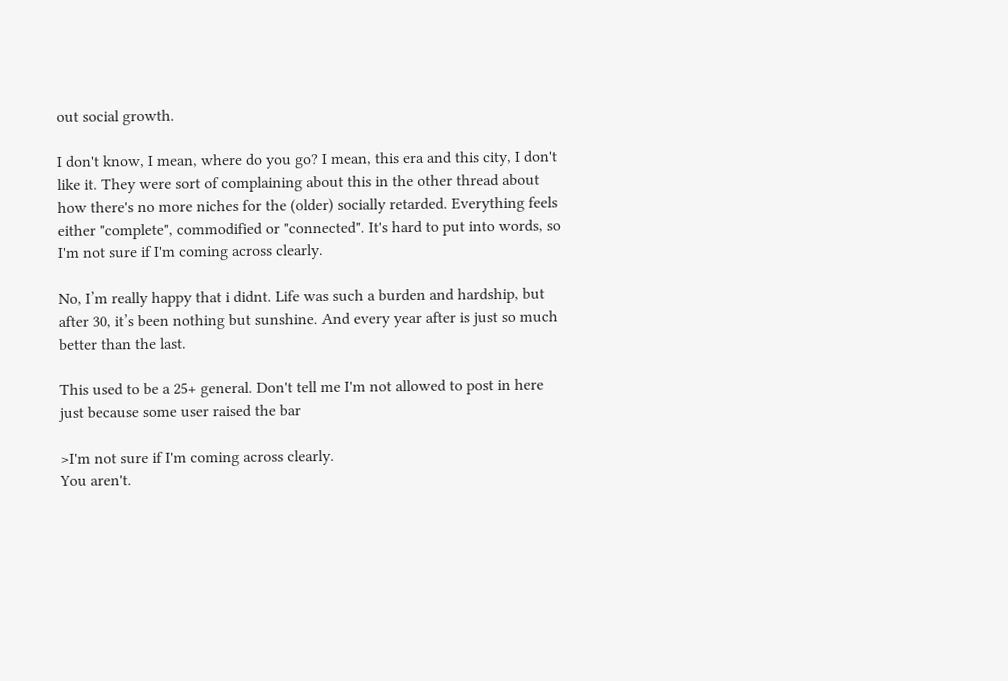out social growth.

I don't know, I mean, where do you go? I mean, this era and this city, I don't like it. They were sort of complaining about this in the other thread about how there's no more niches for the (older) socially retarded. Everything feels either "complete", commodified or "connected". It's hard to put into words, so I'm not sure if I'm coming across clearly.

No, I’m really happy that i didnt. Life was such a burden and hardship, but after 30, it’s been nothing but sunshine. And every year after is just so much better than the last.

This used to be a 25+ general. Don't tell me I'm not allowed to post in here just because some user raised the bar

>I'm not sure if I'm coming across clearly.
You aren't.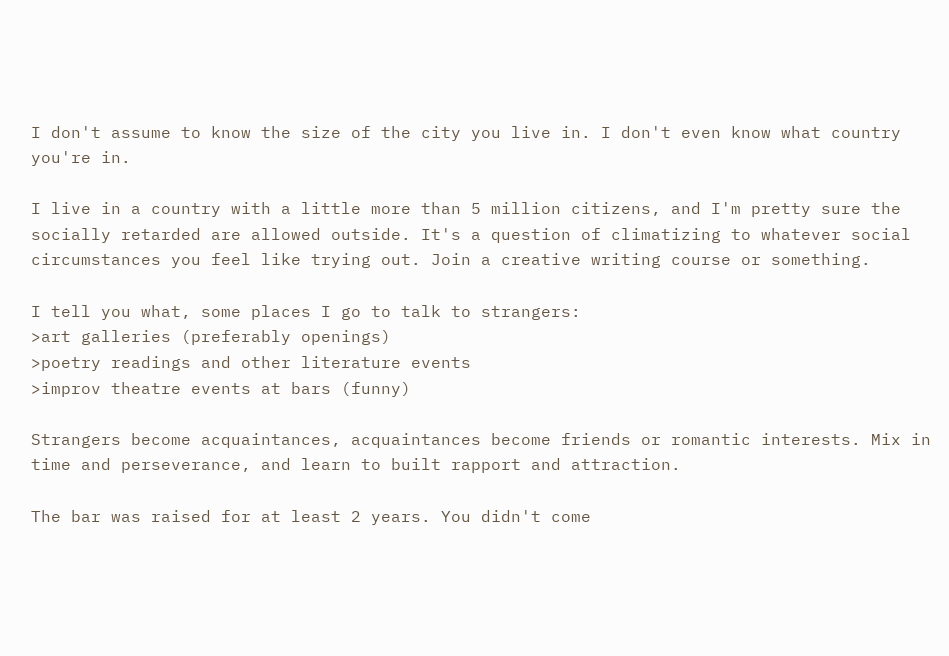I don't assume to know the size of the city you live in. I don't even know what country you're in.

I live in a country with a little more than 5 million citizens, and I'm pretty sure the socially retarded are allowed outside. It's a question of climatizing to whatever social circumstances you feel like trying out. Join a creative writing course or something.

I tell you what, some places I go to talk to strangers:
>art galleries (preferably openings)
>poetry readings and other literature events
>improv theatre events at bars (funny)

Strangers become acquaintances, acquaintances become friends or romantic interests. Mix in time and perseverance, and learn to built rapport and attraction.

The bar was raised for at least 2 years. You didn't come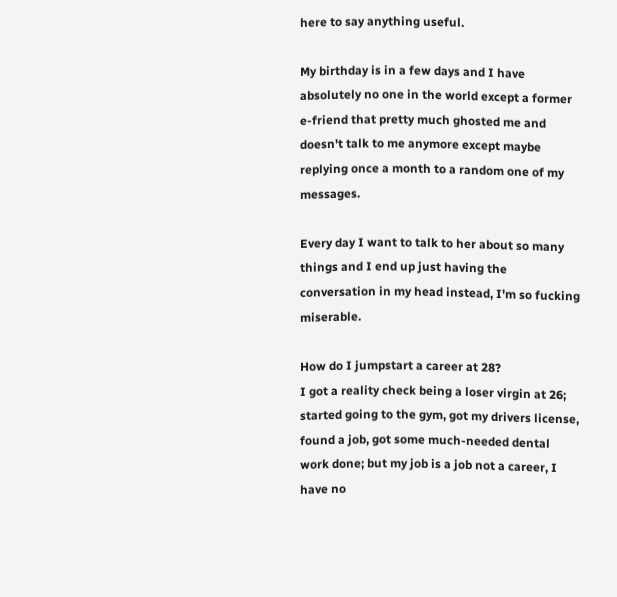here to say anything useful.

My birthday is in a few days and I have absolutely no one in the world except a former e-friend that pretty much ghosted me and doesn't talk to me anymore except maybe replying once a month to a random one of my messages.

Every day I want to talk to her about so many things and I end up just having the conversation in my head instead, I'm so fucking miserable.

How do I jumpstart a career at 28?
I got a reality check being a loser virgin at 26; started going to the gym, got my drivers license, found a job, got some much-needed dental work done; but my job is a job not a career, I have no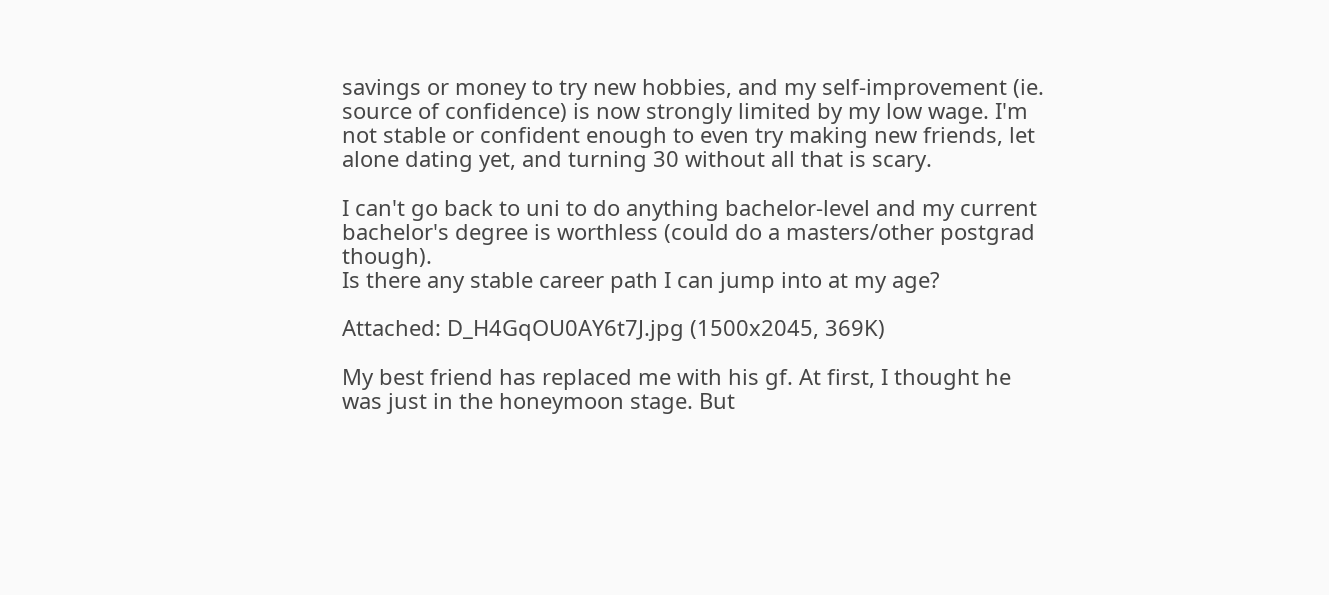savings or money to try new hobbies, and my self-improvement (ie. source of confidence) is now strongly limited by my low wage. I'm not stable or confident enough to even try making new friends, let alone dating yet, and turning 30 without all that is scary.

I can't go back to uni to do anything bachelor-level and my current bachelor's degree is worthless (could do a masters/other postgrad though).
Is there any stable career path I can jump into at my age?

Attached: D_H4GqOU0AY6t7J.jpg (1500x2045, 369K)

My best friend has replaced me with his gf. At first, I thought he was just in the honeymoon stage. But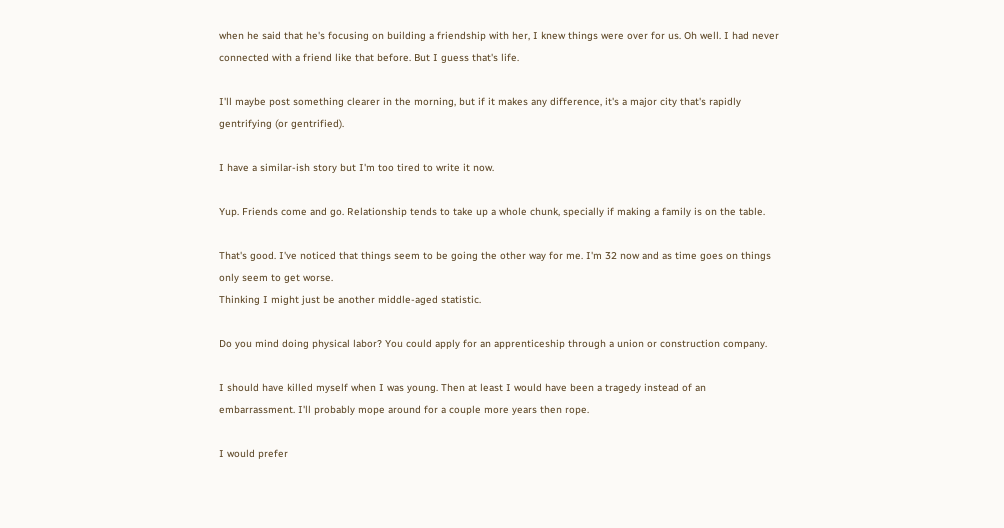when he said that he's focusing on building a friendship with her, I knew things were over for us. Oh well. I had never connected with a friend like that before. But I guess that's life.

I'll maybe post something clearer in the morning, but if it makes any difference, it's a major city that's rapidly gentrifying (or gentrified).

I have a similar-ish story but I'm too tired to write it now.

Yup. Friends come and go. Relationship tends to take up a whole chunk, specially if making a family is on the table.

That's good. I've noticed that things seem to be going the other way for me. I'm 32 now and as time goes on things only seem to get worse.
Thinking I might just be another middle-aged statistic.

Do you mind doing physical labor? You could apply for an apprenticeship through a union or construction company.

I should have killed myself when I was young. Then at least I would have been a tragedy instead of an embarrassment. I'll probably mope around for a couple more years then rope.

I would prefer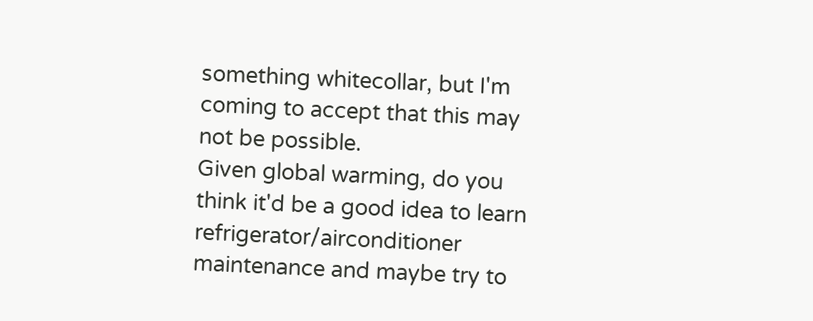something whitecollar, but I'm coming to accept that this may not be possible.
Given global warming, do you think it'd be a good idea to learn refrigerator/airconditioner maintenance and maybe try to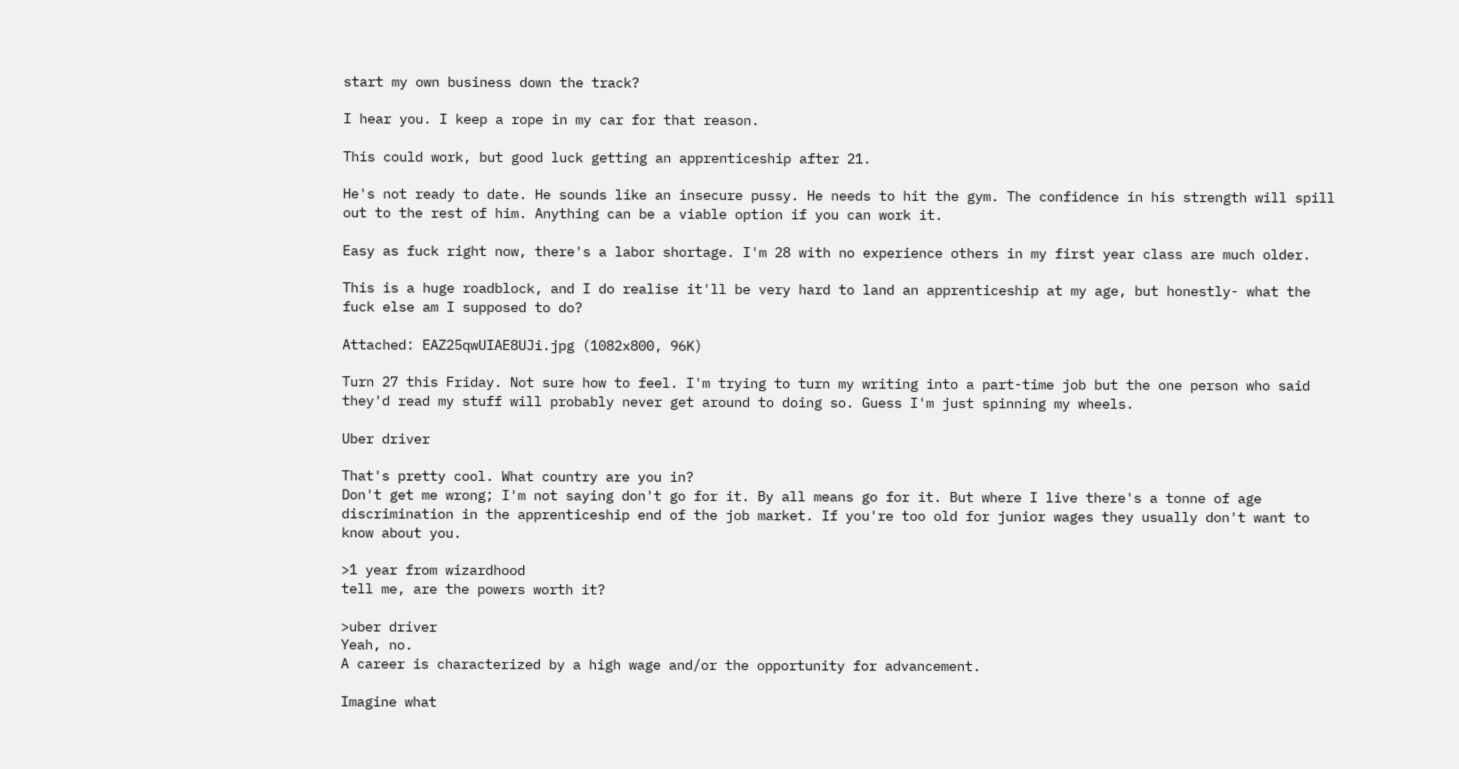start my own business down the track?

I hear you. I keep a rope in my car for that reason.

This could work, but good luck getting an apprenticeship after 21.

He's not ready to date. He sounds like an insecure pussy. He needs to hit the gym. The confidence in his strength will spill out to the rest of him. Anything can be a viable option if you can work it.

Easy as fuck right now, there's a labor shortage. I'm 28 with no experience others in my first year class are much older.

This is a huge roadblock, and I do realise it'll be very hard to land an apprenticeship at my age, but honestly- what the fuck else am I supposed to do?

Attached: EAZ25qwUIAE8UJi.jpg (1082x800, 96K)

Turn 27 this Friday. Not sure how to feel. I'm trying to turn my writing into a part-time job but the one person who said they'd read my stuff will probably never get around to doing so. Guess I'm just spinning my wheels.

Uber driver

That's pretty cool. What country are you in?
Don't get me wrong; I'm not saying don't go for it. By all means go for it. But where I live there's a tonne of age discrimination in the apprenticeship end of the job market. If you're too old for junior wages they usually don't want to know about you.

>1 year from wizardhood
tell me, are the powers worth it?

>uber driver
Yeah, no.
A career is characterized by a high wage and/or the opportunity for advancement.

Imagine what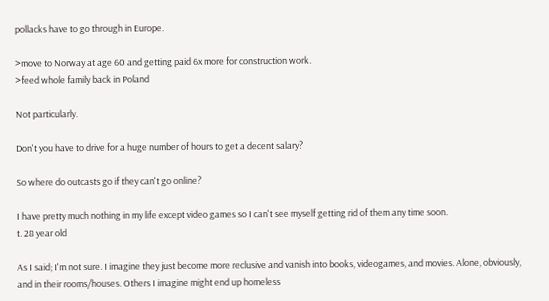pollacks have to go through in Europe.

>move to Norway at age 60 and getting paid 6x more for construction work.
>feed whole family back in Poland

Not particularly.

Don't you have to drive for a huge number of hours to get a decent salary?

So where do outcasts go if they can't go online?

I have pretty much nothing in my life except video games so I can't see myself getting rid of them any time soon.
t. 28 year old

As I said; I'm not sure. I imagine they just become more reclusive and vanish into books, videogames, and movies. Alone, obviously, and in their rooms/houses. Others I imagine might end up homeless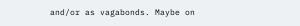and/or as vagabonds. Maybe on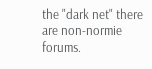the "dark net" there are non-normie forums.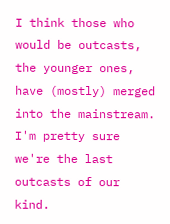I think those who would be outcasts, the younger ones, have (mostly) merged into the mainstream. I'm pretty sure we're the last outcasts of our kind.